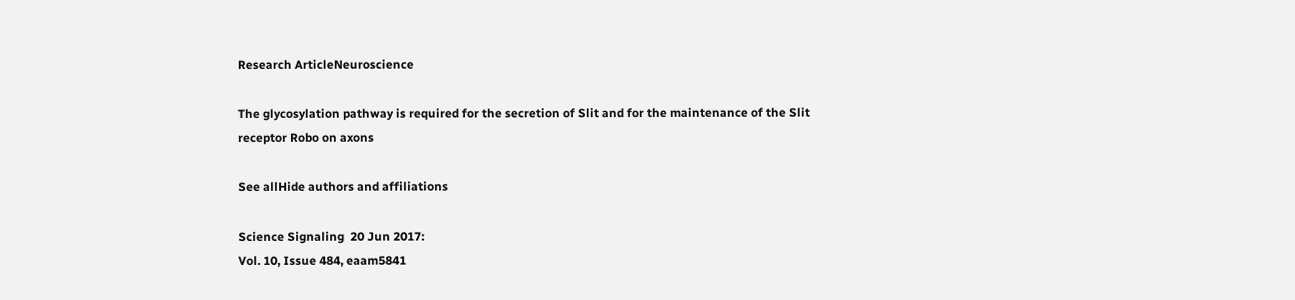Research ArticleNeuroscience

The glycosylation pathway is required for the secretion of Slit and for the maintenance of the Slit receptor Robo on axons

See allHide authors and affiliations

Science Signaling  20 Jun 2017:
Vol. 10, Issue 484, eaam5841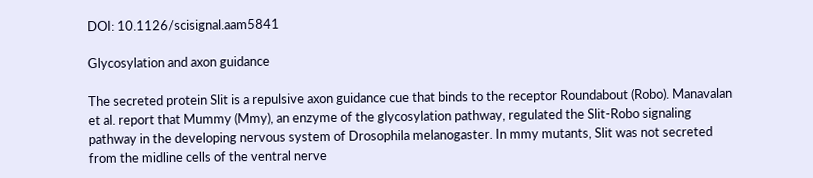DOI: 10.1126/scisignal.aam5841

Glycosylation and axon guidance

The secreted protein Slit is a repulsive axon guidance cue that binds to the receptor Roundabout (Robo). Manavalan et al. report that Mummy (Mmy), an enzyme of the glycosylation pathway, regulated the Slit-Robo signaling pathway in the developing nervous system of Drosophila melanogaster. In mmy mutants, Slit was not secreted from the midline cells of the ventral nerve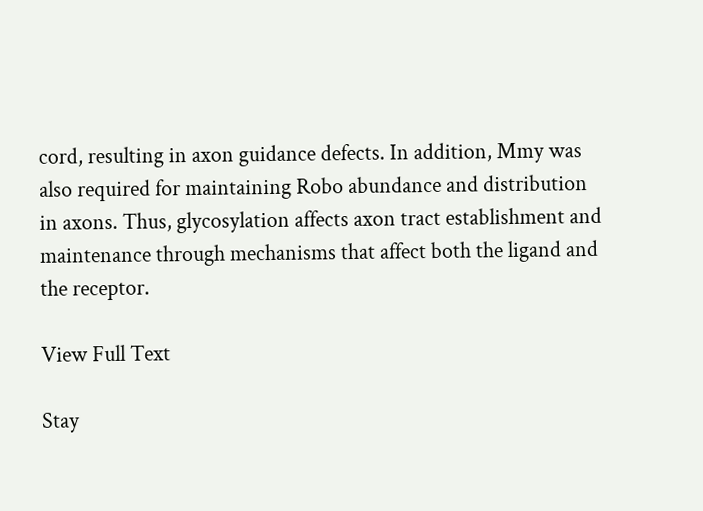cord, resulting in axon guidance defects. In addition, Mmy was also required for maintaining Robo abundance and distribution in axons. Thus, glycosylation affects axon tract establishment and maintenance through mechanisms that affect both the ligand and the receptor.

View Full Text

Stay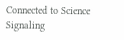Connected to Science Signaling